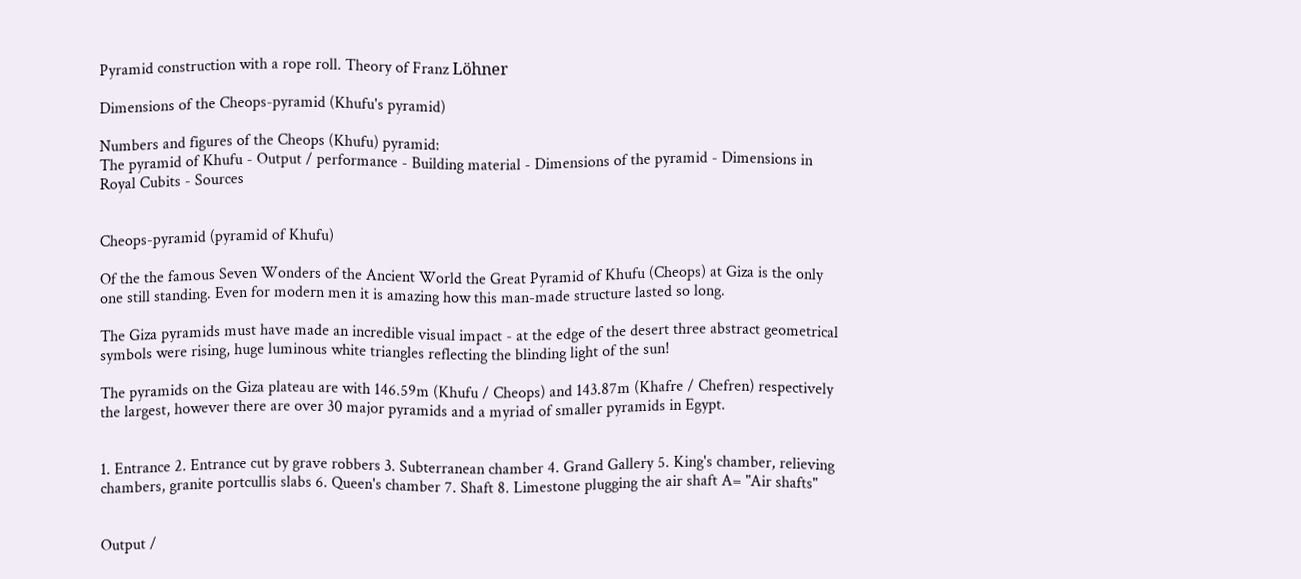Pyramid construction with a rope roll. Theory of Franz Löhner

Dimensions of the Cheops-pyramid (Khufu's pyramid)

Numbers and figures of the Cheops (Khufu) pyramid:
The pyramid of Khufu - Output / performance - Building material - Dimensions of the pyramid - Dimensions in Royal Cubits - Sources


Cheops-pyramid (pyramid of Khufu)

Of the the famous Seven Wonders of the Ancient World the Great Pyramid of Khufu (Cheops) at Giza is the only one still standing. Even for modern men it is amazing how this man-made structure lasted so long.

The Giza pyramids must have made an incredible visual impact - at the edge of the desert three abstract geometrical symbols were rising, huge luminous white triangles reflecting the blinding light of the sun!

The pyramids on the Giza plateau are with 146.59m (Khufu / Cheops) and 143.87m (Khafre / Chefren) respectively the largest, however there are over 30 major pyramids and a myriad of smaller pyramids in Egypt.


1. Entrance 2. Entrance cut by grave robbers 3. Subterranean chamber 4. Grand Gallery 5. King's chamber, relieving chambers, granite portcullis slabs 6. Queen's chamber 7. Shaft 8. Limestone plugging the air shaft A= "Air shafts"


Output /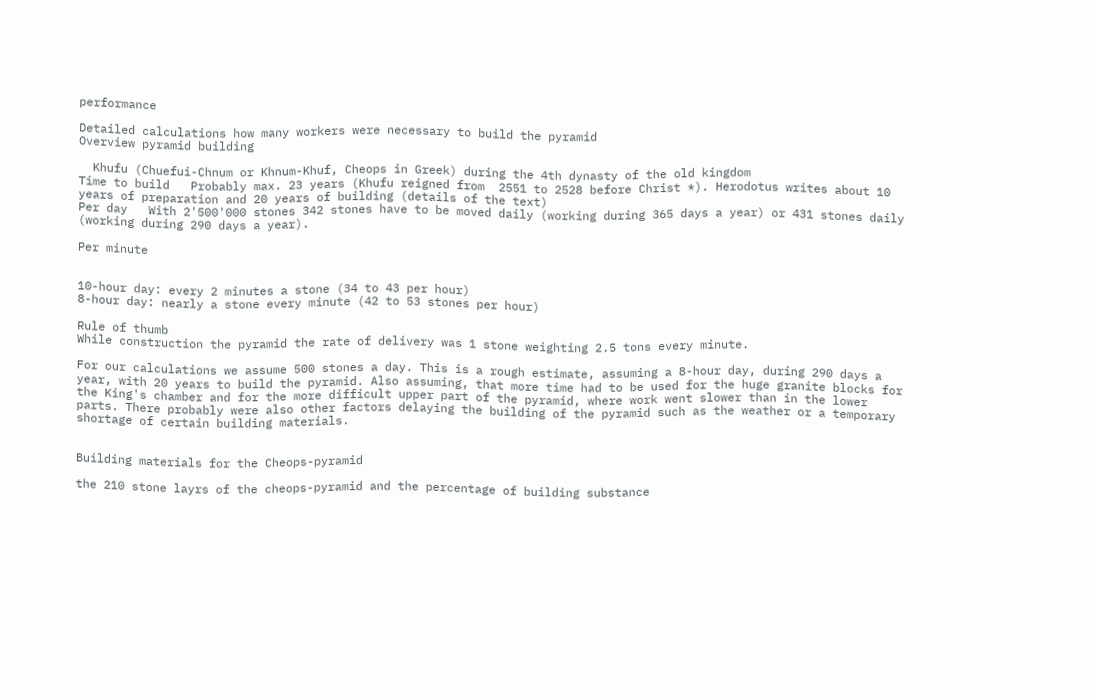performance

Detailed calculations how many workers were necessary to build the pyramid
Overview pyramid building

  Khufu (Chuefui-Chnum or Khnum-Khuf, Cheops in Greek) during the 4th dynasty of the old kingdom
Time to build   Probably max. 23 years (Khufu reigned from  2551 to 2528 before Christ *). Herodotus writes about 10 years of preparation and 20 years of building (details of the text)
Per day   With 2'500'000 stones 342 stones have to be moved daily (working during 365 days a year) or 431 stones daily (working during 290 days a year).

Per minute


10-hour day: every 2 minutes a stone (34 to 43 per hour)
8-hour day: nearly a stone every minute (42 to 53 stones per hour)

Rule of thumb
While construction the pyramid the rate of delivery was 1 stone weighting 2.5 tons every minute.

For our calculations we assume 500 stones a day. This is a rough estimate, assuming a 8-hour day, during 290 days a year, with 20 years to build the pyramid. Also assuming, that more time had to be used for the huge granite blocks for the King's chamber and for the more difficult upper part of the pyramid, where work went slower than in the lower parts. There probably were also other factors delaying the building of the pyramid such as the weather or a temporary shortage of certain building materials.


Building materials for the Cheops-pyramid

the 210 stone layrs of the cheops-pyramid and the percentage of building substance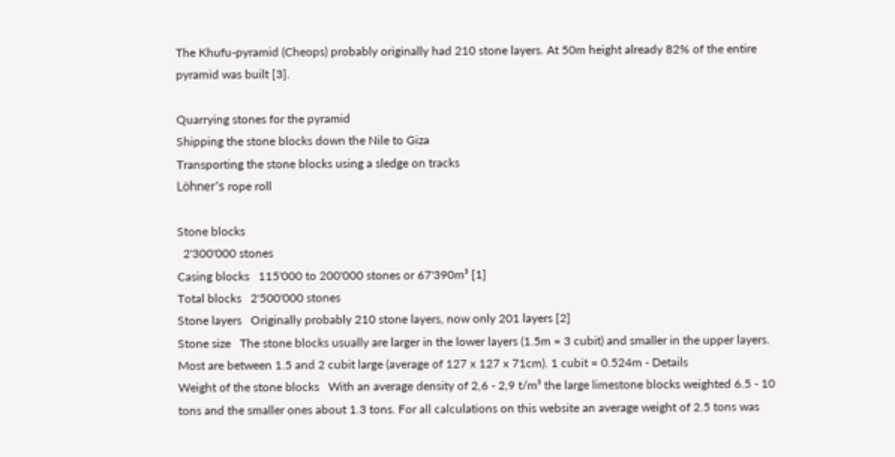The Khufu-pyramid (Cheops) probably originally had 210 stone layers. At 50m height already 82% of the entire pyramid was built [3].

Quarrying stones for the pyramid
Shipping the stone blocks down the Nile to Giza
Transporting the stone blocks using a sledge on tracks
Löhner's rope roll

Stone blocks
  2'300'000 stones
Casing blocks   115'000 to 200'000 stones or 67'390m³ [1]
Total blocks   2'500'000 stones
Stone layers   Originally probably 210 stone layers, now only 201 layers [2]
Stone size   The stone blocks usually are larger in the lower layers (1.5m = 3 cubit) and smaller in the upper layers. Most are between 1.5 and 2 cubit large (average of 127 x 127 x 71cm). 1 cubit = 0.524m - Details
Weight of the stone blocks   With an average density of 2,6 - 2,9 t/m³ the large limestone blocks weighted 6.5 - 10 tons and the smaller ones about 1.3 tons. For all calculations on this website an average weight of 2.5 tons was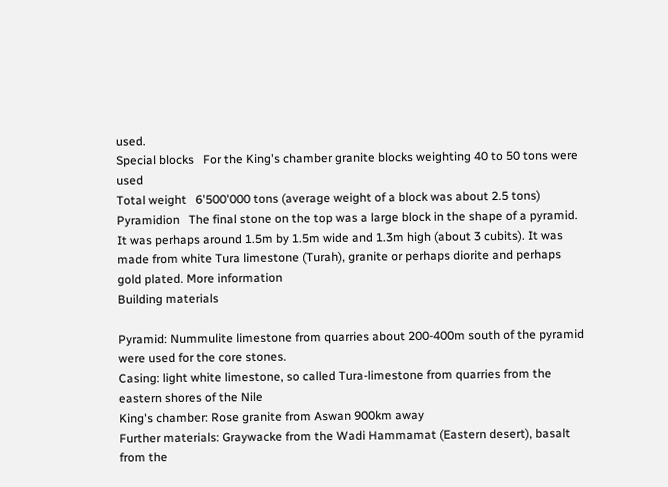used.
Special blocks   For the King's chamber granite blocks weighting 40 to 50 tons were used
Total weight   6'500'000 tons (average weight of a block was about 2.5 tons)
Pyramidion   The final stone on the top was a large block in the shape of a pyramid. It was perhaps around 1.5m by 1.5m wide and 1.3m high (about 3 cubits). It was made from white Tura limestone (Turah), granite or perhaps diorite and perhaps gold plated. More information
Building materials

Pyramid: Nummulite limestone from quarries about 200-400m south of the pyramid were used for the core stones.
Casing: light white limestone, so called Tura-limestone from quarries from the eastern shores of the Nile
King's chamber: Rose granite from Aswan 900km away
Further materials: Graywacke from the Wadi Hammamat (Eastern desert), basalt from the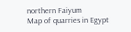northern Faiyum
Map of quarries in Egypt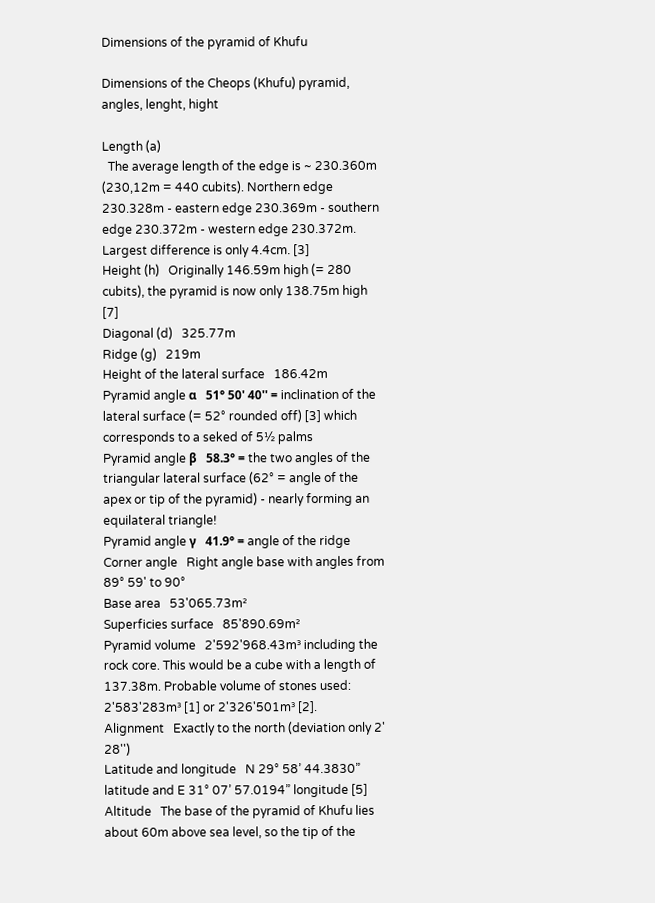Dimensions of the pyramid of Khufu

Dimensions of the Cheops (Khufu) pyramid, angles, lenght, hight

Length (a)
  The average length of the edge is ~ 230.360m (230,12m = 440 cubits). Northern edge 230.328m - eastern edge 230.369m - southern edge 230.372m - western edge 230.372m. Largest difference is only 4.4cm. [3]
Height (h)   Originally 146.59m high (= 280 cubits), the pyramid is now only 138.75m high [7]
Diagonal (d)   325.77m
Ridge (g)   219m
Height of the lateral surface   186.42m
Pyramid angle α   51° 50' 40'' = inclination of the lateral surface (= 52° rounded off) [3] which corresponds to a seked of 5½ palms
Pyramid angle β   58.3° = the two angles of the triangular lateral surface (62° = angle of the apex or tip of the pyramid) - nearly forming an equilateral triangle!
Pyramid angle γ   41.9° = angle of the ridge
Corner angle   Right angle base with angles from 89° 59' to 90°
Base area   53'065.73m²
Superficies surface   85'890.69m²
Pyramid volume   2'592'968.43m³ including the rock core. This would be a cube with a length of 137.38m. Probable volume of stones used: 2'583'283m³ [1] or 2'326'501m³ [2].
Alignment   Exactly to the north (deviation only 2' 28'')
Latitude and longitude   N 29° 58’ 44.3830” latitude and E 31° 07’ 57.0194” longitude [5]
Altitude   The base of the pyramid of Khufu lies about 60m above sea level, so the tip of the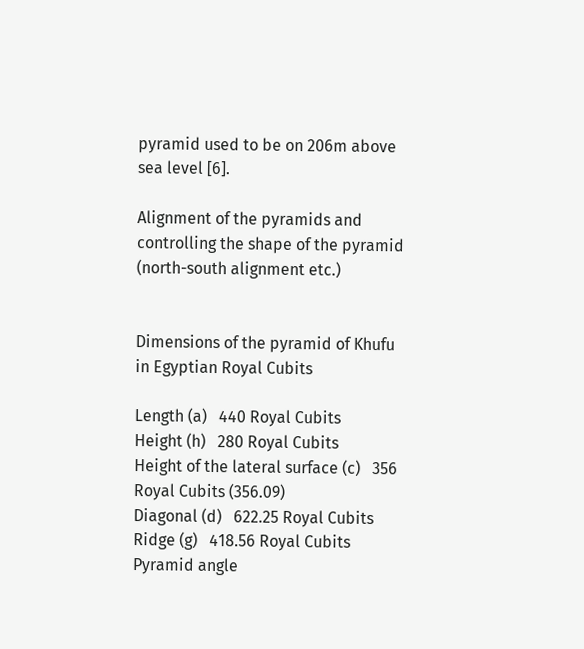pyramid used to be on 206m above sea level [6].

Alignment of the pyramids and controlling the shape of the pyramid (north-south alignment etc.)


Dimensions of the pyramid of Khufu in Egyptian Royal Cubits

Length (a)   440 Royal Cubits
Height (h)   280 Royal Cubits
Height of the lateral surface (c)   356 Royal Cubits (356.09)
Diagonal (d)   622.25 Royal Cubits
Ridge (g)   418.56 Royal Cubits
Pyramid angle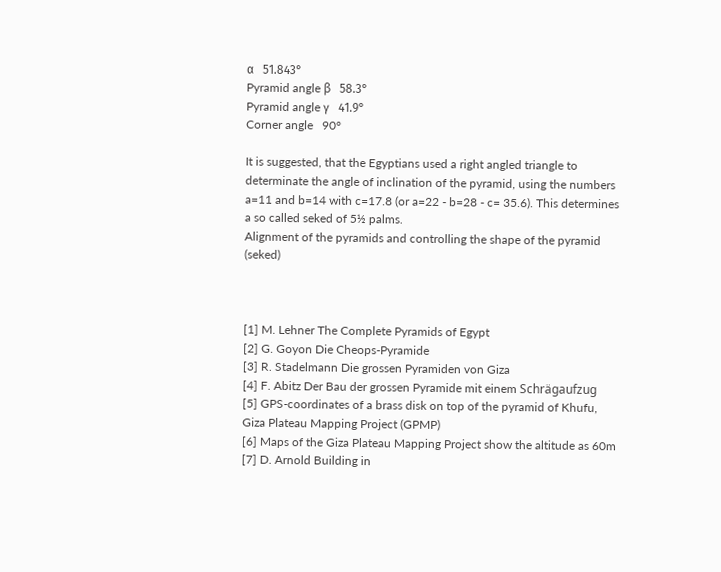α   51.843°
Pyramid angle β   58.3°
Pyramid angle γ   41.9°
Corner angle   90°

It is suggested, that the Egyptians used a right angled triangle to determinate the angle of inclination of the pyramid, using the numbers a=11 and b=14 with c=17.8 (or a=22 - b=28 - c= 35.6). This determines a so called seked of 5½ palms.
Alignment of the pyramids and controlling the shape of the pyramid (seked)



[1] M. Lehner The Complete Pyramids of Egypt
[2] G. Goyon Die Cheops-Pyramide
[3] R. Stadelmann Die grossen Pyramiden von Giza
[4] F. Abitz Der Bau der grossen Pyramide mit einem Schrägaufzug
[5] GPS-coordinates of a brass disk on top of the pyramid of Khufu, Giza Plateau Mapping Project (GPMP)
[6] Maps of the Giza Plateau Mapping Project show the altitude as 60m
[7] D. Arnold Building in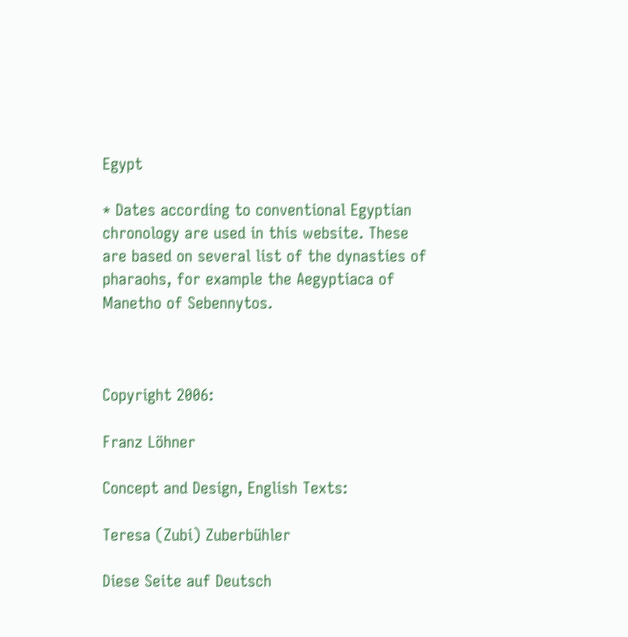Egypt

* Dates according to conventional Egyptian chronology are used in this website. These are based on several list of the dynasties of pharaohs, for example the Aegyptiaca of Manetho of Sebennytos.



Copyright 2006:

Franz Löhner

Concept and Design, English Texts:

Teresa (Zubi) Zuberbühler

Diese Seite auf Deutsch